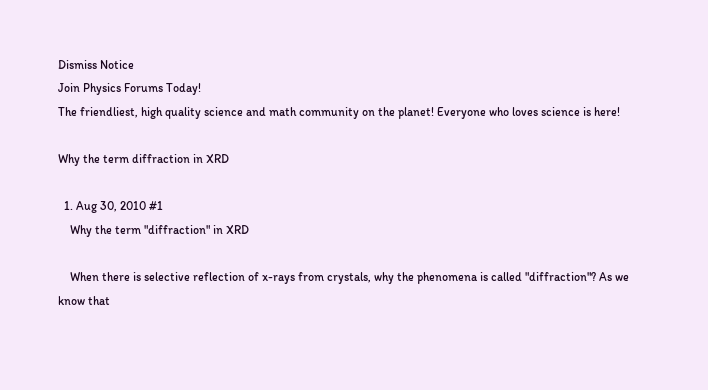Dismiss Notice
Join Physics Forums Today!
The friendliest, high quality science and math community on the planet! Everyone who loves science is here!

Why the term diffraction in XRD

  1. Aug 30, 2010 #1
    Why the term "diffraction" in XRD

    When there is selective reflection of x-rays from crystals, why the phenomena is called "diffraction"? As we know that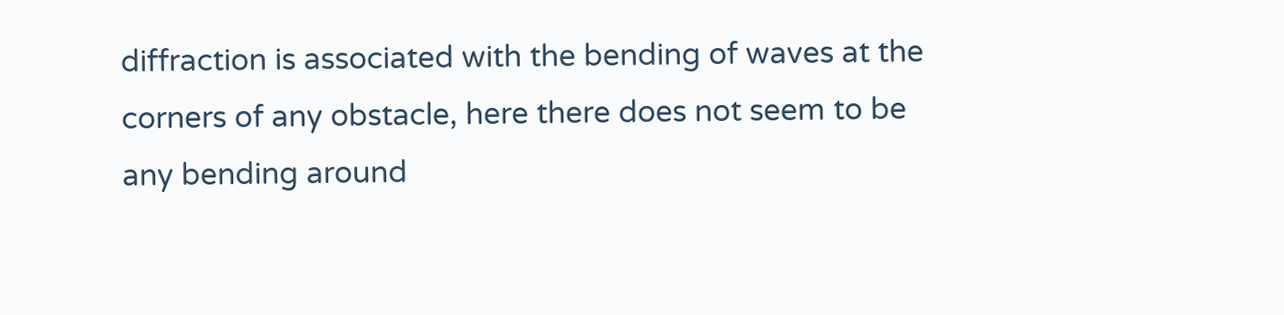diffraction is associated with the bending of waves at the corners of any obstacle, here there does not seem to be any bending around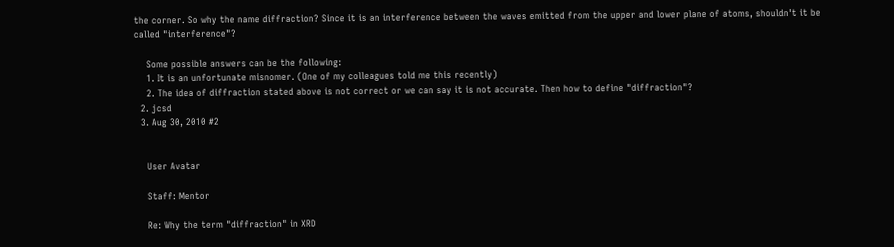the corner. So why the name diffraction? Since it is an interference between the waves emitted from the upper and lower plane of atoms, shouldn't it be called "interference"?

    Some possible answers can be the following:
    1. It is an unfortunate misnomer. (One of my colleagues told me this recently)
    2. The idea of diffraction stated above is not correct or we can say it is not accurate. Then how to define "diffraction"?
  2. jcsd
  3. Aug 30, 2010 #2


    User Avatar

    Staff: Mentor

    Re: Why the term "diffraction" in XRD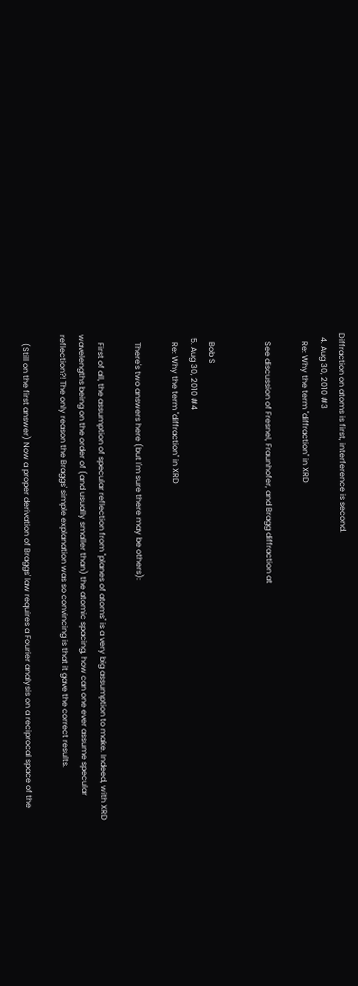Diffraction on atoms is first, interference is second.
  4. Aug 30, 2010 #3
    Re: Why the term "diffraction" in XRD

    See discussion of Fresnel, Fraunhofer, and Bragg diffraction at


    Bob S
  5. Aug 30, 2010 #4
    Re: Why the term "diffraction" in XRD

    There's two answers here (but I'm sure there may be others):

    First of all, the assumption of specular reflection from "planes of atoms" is a very big assumption to make. Indeed, with XRD wavelengths being on the order of (and usually smaller than) the atomic spacing, how can one ever assume specular reflection?! The only reason the Braggs' simple explanation was so convincing is that it gave the correct results.

    (Still on the first answer) Now a proper derivation of Braggs' law requires a Fourier analysis on a reciprocal space of the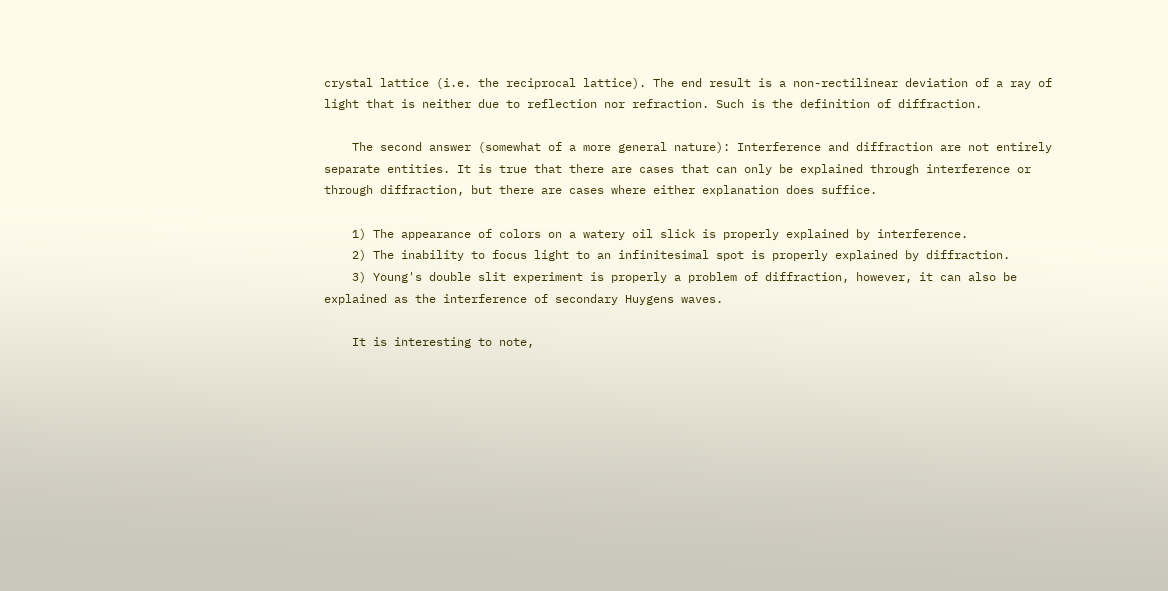crystal lattice (i.e. the reciprocal lattice). The end result is a non-rectilinear deviation of a ray of light that is neither due to reflection nor refraction. Such is the definition of diffraction.

    The second answer (somewhat of a more general nature): Interference and diffraction are not entirely separate entities. It is true that there are cases that can only be explained through interference or through diffraction, but there are cases where either explanation does suffice.

    1) The appearance of colors on a watery oil slick is properly explained by interference.
    2) The inability to focus light to an infinitesimal spot is properly explained by diffraction.
    3) Young's double slit experiment is properly a problem of diffraction, however, it can also be explained as the interference of secondary Huygens waves.

    It is interesting to note,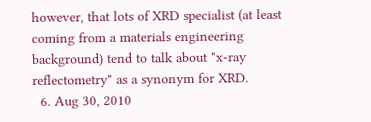however, that lots of XRD specialist (at least coming from a materials engineering background) tend to talk about "x-ray reflectometry" as a synonym for XRD.
  6. Aug 30, 2010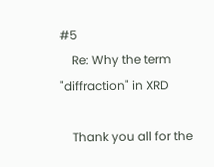#5
    Re: Why the term "diffraction" in XRD

    Thank you all for the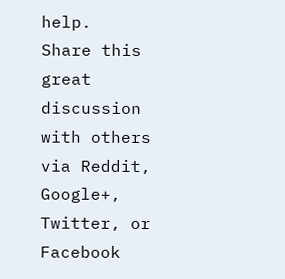help.
Share this great discussion with others via Reddit, Google+, Twitter, or Facebook